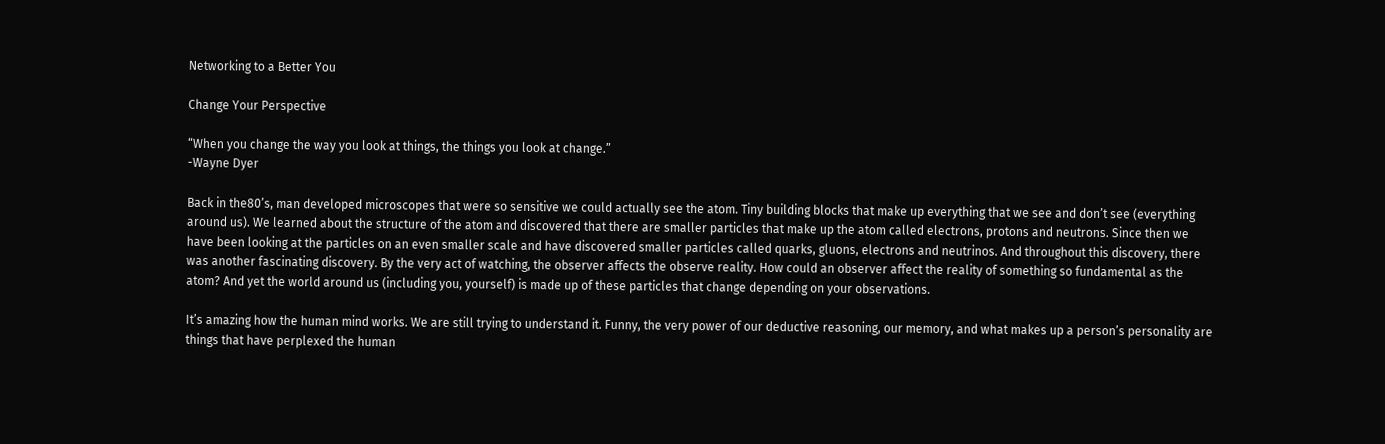Networking to a Better You

Change Your Perspective

“When you change the way you look at things, the things you look at change.”
-Wayne Dyer

Back in the80’s, man developed microscopes that were so sensitive we could actually see the atom. Tiny building blocks that make up everything that we see and don’t see (everything around us). We learned about the structure of the atom and discovered that there are smaller particles that make up the atom called electrons, protons and neutrons. Since then we have been looking at the particles on an even smaller scale and have discovered smaller particles called quarks, gluons, electrons and neutrinos. And throughout this discovery, there was another fascinating discovery. By the very act of watching, the observer affects the observe reality. How could an observer affect the reality of something so fundamental as the atom? And yet the world around us (including you, yourself) is made up of these particles that change depending on your observations.

It’s amazing how the human mind works. We are still trying to understand it. Funny, the very power of our deductive reasoning, our memory, and what makes up a person’s personality are things that have perplexed the human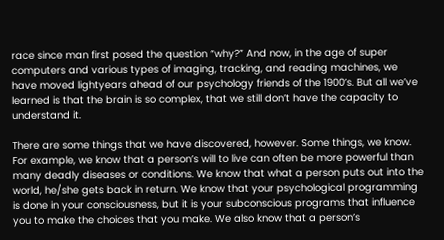race since man first posed the question “why?” And now, in the age of super computers and various types of imaging, tracking, and reading machines, we have moved lightyears ahead of our psychology friends of the 1900’s. But all we’ve learned is that the brain is so complex, that we still don’t have the capacity to understand it.

There are some things that we have discovered, however. Some things, we know. For example, we know that a person’s will to live can often be more powerful than many deadly diseases or conditions. We know that what a person puts out into the world, he/she gets back in return. We know that your psychological programming is done in your consciousness, but it is your subconscious programs that influence you to make the choices that you make. We also know that a person’s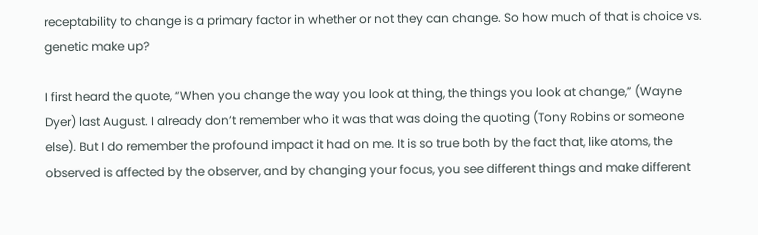receptability to change is a primary factor in whether or not they can change. So how much of that is choice vs. genetic make up?

I first heard the quote, “When you change the way you look at thing, the things you look at change,” (Wayne Dyer) last August. I already don’t remember who it was that was doing the quoting (Tony Robins or someone else). But I do remember the profound impact it had on me. It is so true both by the fact that, like atoms, the observed is affected by the observer, and by changing your focus, you see different things and make different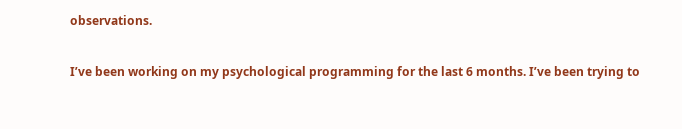observations.

I’ve been working on my psychological programming for the last 6 months. I’ve been trying to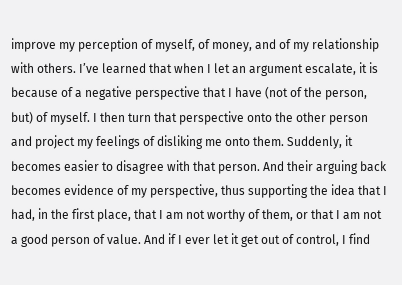improve my perception of myself, of money, and of my relationship with others. I’ve learned that when I let an argument escalate, it is because of a negative perspective that I have (not of the person, but) of myself. I then turn that perspective onto the other person and project my feelings of disliking me onto them. Suddenly, it becomes easier to disagree with that person. And their arguing back becomes evidence of my perspective, thus supporting the idea that I had, in the first place, that I am not worthy of them, or that I am not a good person of value. And if I ever let it get out of control, I find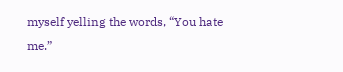myself yelling the words, “You hate me.”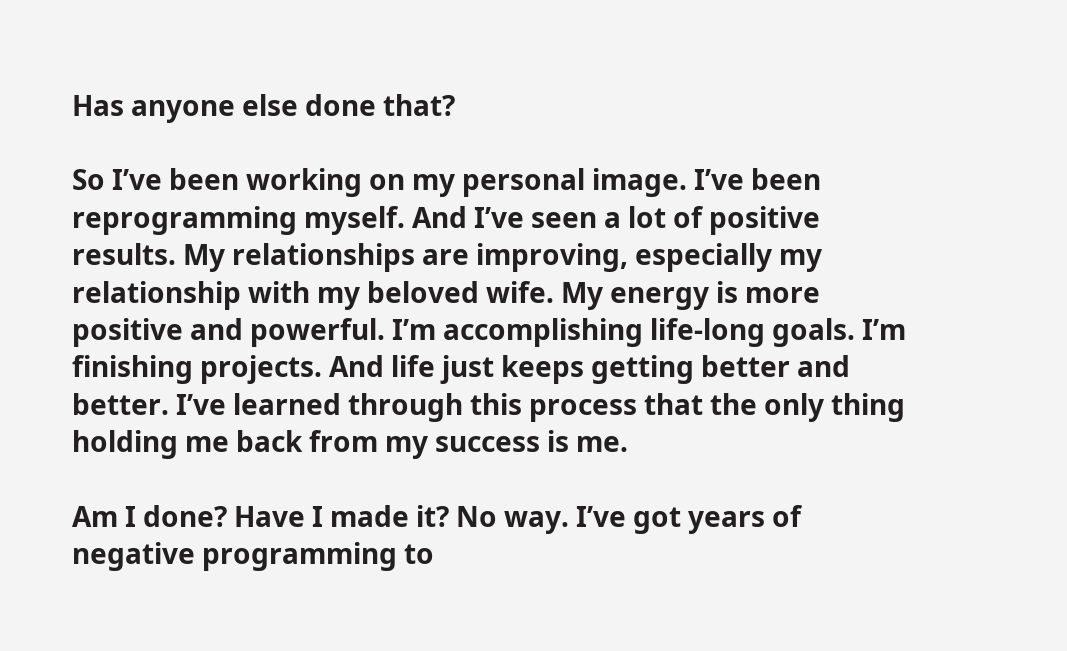Has anyone else done that?

So I’ve been working on my personal image. I’ve been reprogramming myself. And I’ve seen a lot of positive results. My relationships are improving, especially my relationship with my beloved wife. My energy is more positive and powerful. I’m accomplishing life-long goals. I’m finishing projects. And life just keeps getting better and better. I’ve learned through this process that the only thing holding me back from my success is me.

Am I done? Have I made it? No way. I’ve got years of negative programming to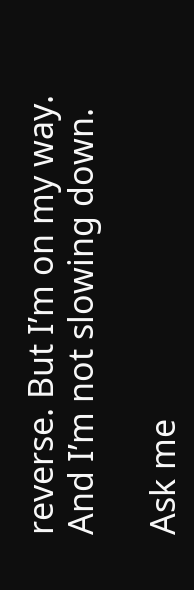reverse. But I’m on my way. And I’m not slowing down.

Ask me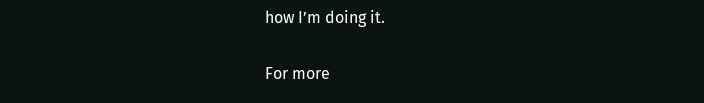how I’m doing it.

For more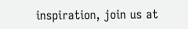inspiration, join us at